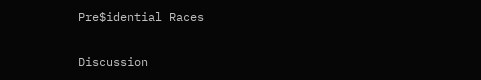Pre$idential Races

Discussion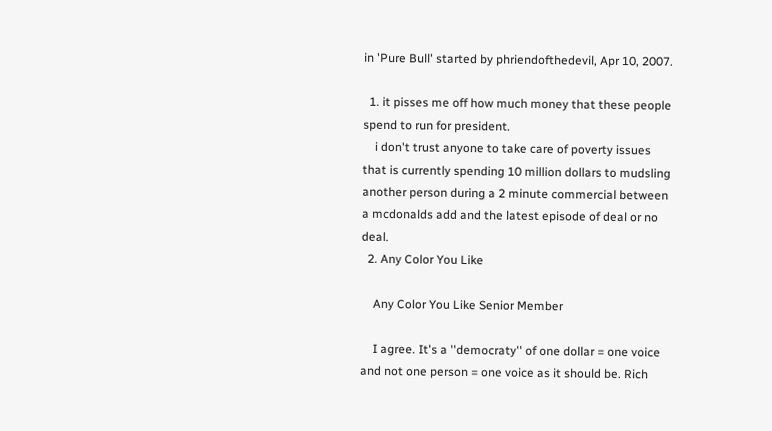in 'Pure Bull' started by phriendofthedevil, Apr 10, 2007.

  1. it pisses me off how much money that these people spend to run for president.
    i don't trust anyone to take care of poverty issues that is currently spending 10 million dollars to mudsling another person during a 2 minute commercial between a mcdonalds add and the latest episode of deal or no deal.
  2. Any Color You Like

    Any Color You Like Senior Member

    I agree. It's a ''democraty'' of one dollar = one voice and not one person = one voice as it should be. Rich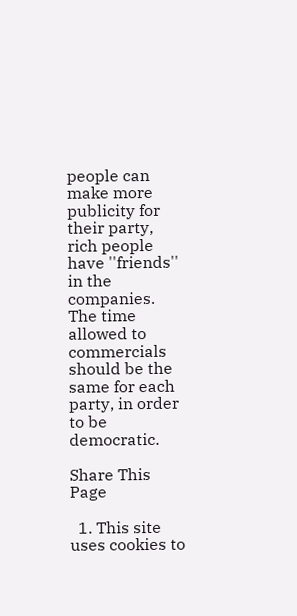people can make more publicity for their party, rich people have ''friends'' in the companies. The time allowed to commercials should be the same for each party, in order to be democratic.

Share This Page

  1. This site uses cookies to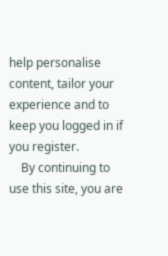help personalise content, tailor your experience and to keep you logged in if you register.
    By continuing to use this site, you are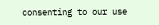consenting to our use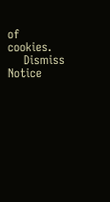of cookies.
    Dismiss Notice